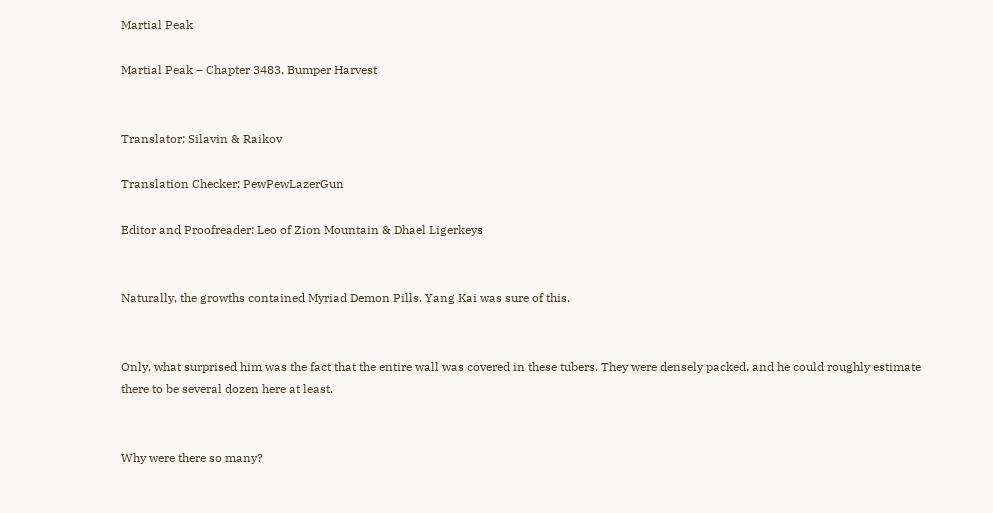Martial Peak

Martial Peak – Chapter 3483, Bumper Harvest


Translator: Silavin & Raikov

Translation Checker: PewPewLazerGun

Editor and Proofreader: Leo of Zion Mountain & Dhael Ligerkeys


Naturally, the growths contained Myriad Demon Pills. Yang Kai was sure of this.


Only, what surprised him was the fact that the entire wall was covered in these tubers. They were densely packed, and he could roughly estimate there to be several dozen here at least.


Why were there so many?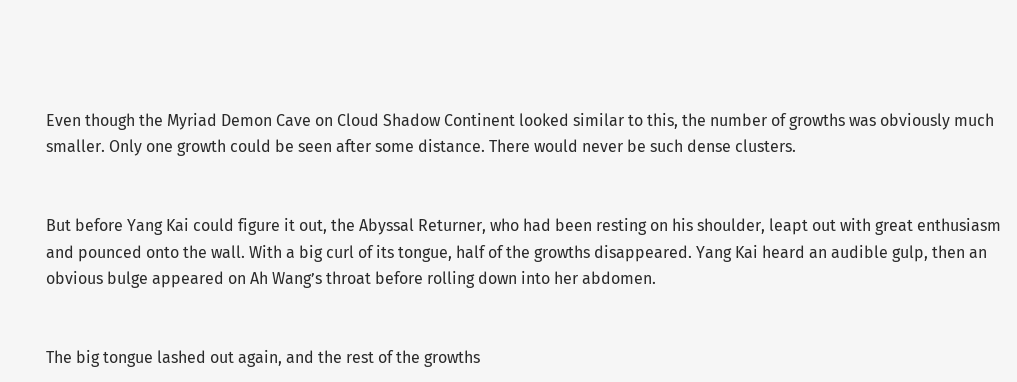Even though the Myriad Demon Cave on Cloud Shadow Continent looked similar to this, the number of growths was obviously much smaller. Only one growth could be seen after some distance. There would never be such dense clusters.


But before Yang Kai could figure it out, the Abyssal Returner, who had been resting on his shoulder, leapt out with great enthusiasm and pounced onto the wall. With a big curl of its tongue, half of the growths disappeared. Yang Kai heard an audible gulp, then an obvious bulge appeared on Ah Wang’s throat before rolling down into her abdomen.


The big tongue lashed out again, and the rest of the growths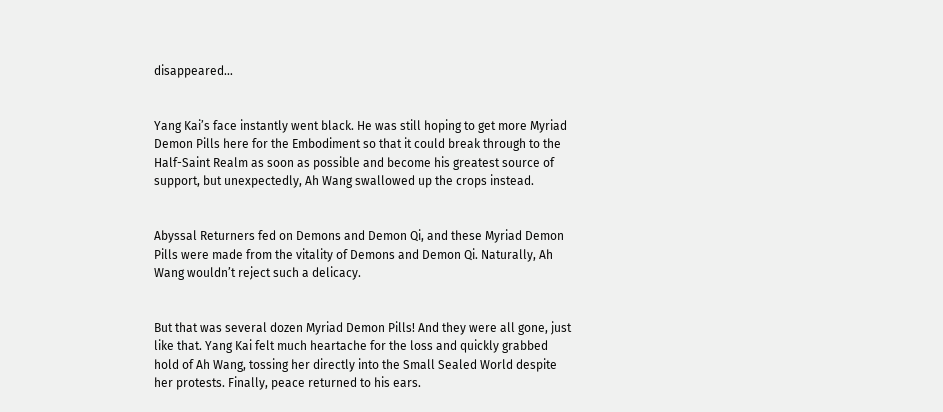disappeared…


Yang Kai’s face instantly went black. He was still hoping to get more Myriad Demon Pills here for the Embodiment so that it could break through to the Half-Saint Realm as soon as possible and become his greatest source of support, but unexpectedly, Ah Wang swallowed up the crops instead.


Abyssal Returners fed on Demons and Demon Qi, and these Myriad Demon Pills were made from the vitality of Demons and Demon Qi. Naturally, Ah Wang wouldn’t reject such a delicacy.


But that was several dozen Myriad Demon Pills! And they were all gone, just like that. Yang Kai felt much heartache for the loss and quickly grabbed hold of Ah Wang, tossing her directly into the Small Sealed World despite her protests. Finally, peace returned to his ears.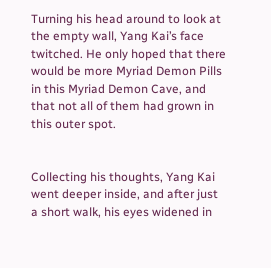Turning his head around to look at the empty wall, Yang Kai’s face twitched. He only hoped that there would be more Myriad Demon Pills in this Myriad Demon Cave, and that not all of them had grown in this outer spot.


Collecting his thoughts, Yang Kai went deeper inside, and after just a short walk, his eyes widened in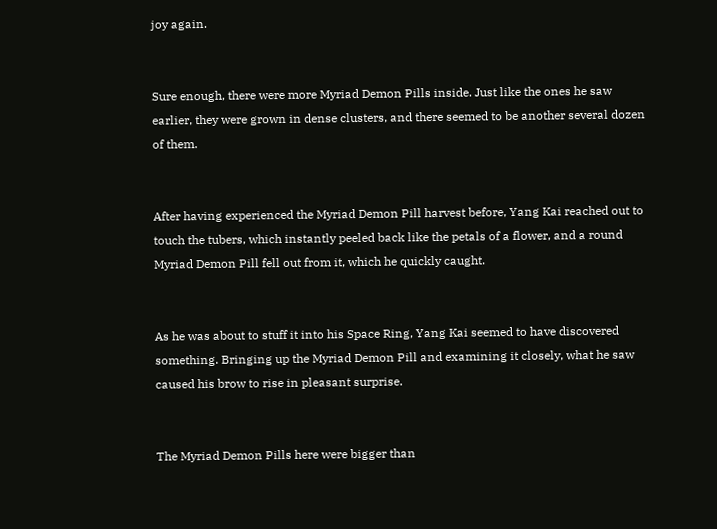joy again.


Sure enough, there were more Myriad Demon Pills inside. Just like the ones he saw earlier, they were grown in dense clusters, and there seemed to be another several dozen of them.


After having experienced the Myriad Demon Pill harvest before, Yang Kai reached out to touch the tubers, which instantly peeled back like the petals of a flower, and a round Myriad Demon Pill fell out from it, which he quickly caught.


As he was about to stuff it into his Space Ring, Yang Kai seemed to have discovered something. Bringing up the Myriad Demon Pill and examining it closely, what he saw caused his brow to rise in pleasant surprise.


The Myriad Demon Pills here were bigger than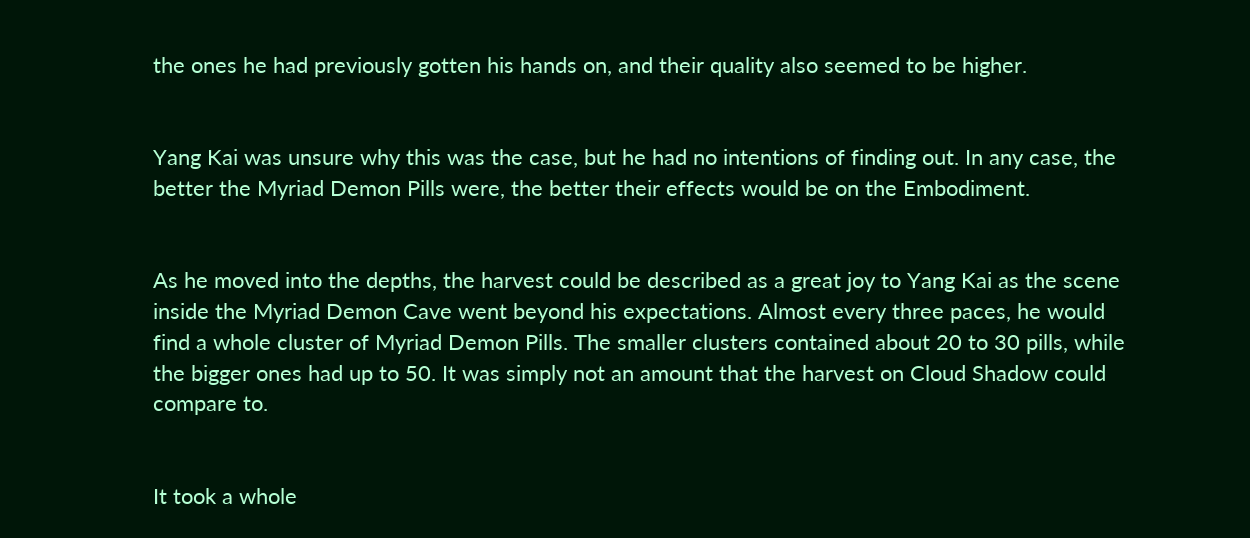the ones he had previously gotten his hands on, and their quality also seemed to be higher.


Yang Kai was unsure why this was the case, but he had no intentions of finding out. In any case, the better the Myriad Demon Pills were, the better their effects would be on the Embodiment.


As he moved into the depths, the harvest could be described as a great joy to Yang Kai as the scene inside the Myriad Demon Cave went beyond his expectations. Almost every three paces, he would find a whole cluster of Myriad Demon Pills. The smaller clusters contained about 20 to 30 pills, while the bigger ones had up to 50. It was simply not an amount that the harvest on Cloud Shadow could compare to.


It took a whole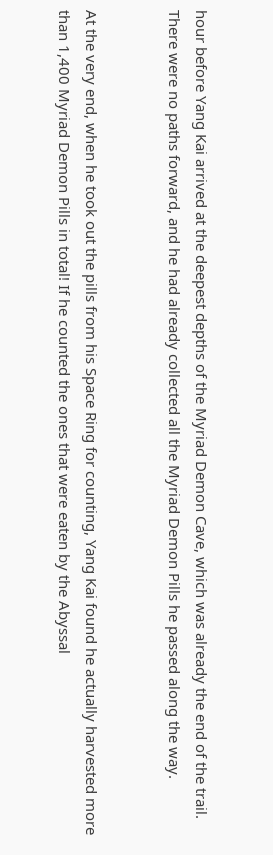hour before Yang Kai arrived at the deepest depths of the Myriad Demon Cave, which was already the end of the trail. There were no paths forward, and he had already collected all the Myriad Demon Pills he passed along the way.


At the very end, when he took out the pills from his Space Ring for counting, Yang Kai found he actually harvested more than 1,400 Myriad Demon Pills in total! If he counted the ones that were eaten by the Abyssal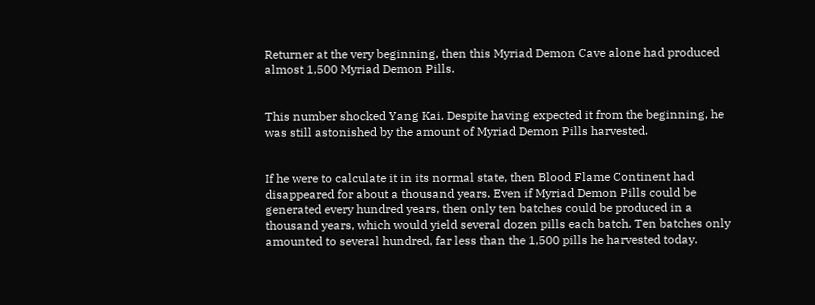Returner at the very beginning, then this Myriad Demon Cave alone had produced almost 1,500 Myriad Demon Pills.


This number shocked Yang Kai. Despite having expected it from the beginning, he was still astonished by the amount of Myriad Demon Pills harvested.


If he were to calculate it in its normal state, then Blood Flame Continent had disappeared for about a thousand years. Even if Myriad Demon Pills could be generated every hundred years, then only ten batches could be produced in a thousand years, which would yield several dozen pills each batch. Ten batches only amounted to several hundred, far less than the 1,500 pills he harvested today.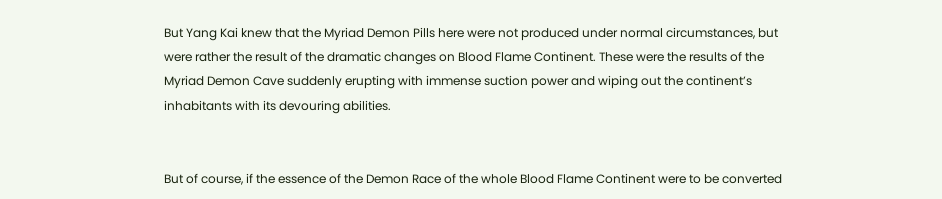But Yang Kai knew that the Myriad Demon Pills here were not produced under normal circumstances, but were rather the result of the dramatic changes on Blood Flame Continent. These were the results of the Myriad Demon Cave suddenly erupting with immense suction power and wiping out the continent’s inhabitants with its devouring abilities.


But of course, if the essence of the Demon Race of the whole Blood Flame Continent were to be converted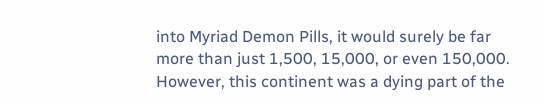into Myriad Demon Pills, it would surely be far more than just 1,500, 15,000, or even 150,000. However, this continent was a dying part of the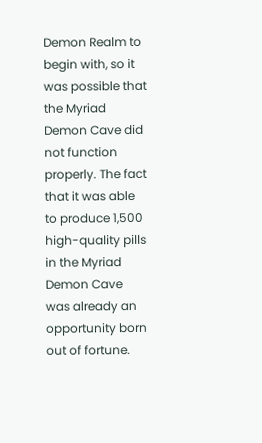Demon Realm to begin with, so it was possible that the Myriad Demon Cave did not function properly. The fact that it was able to produce 1,500 high-quality pills in the Myriad Demon Cave was already an opportunity born out of fortune.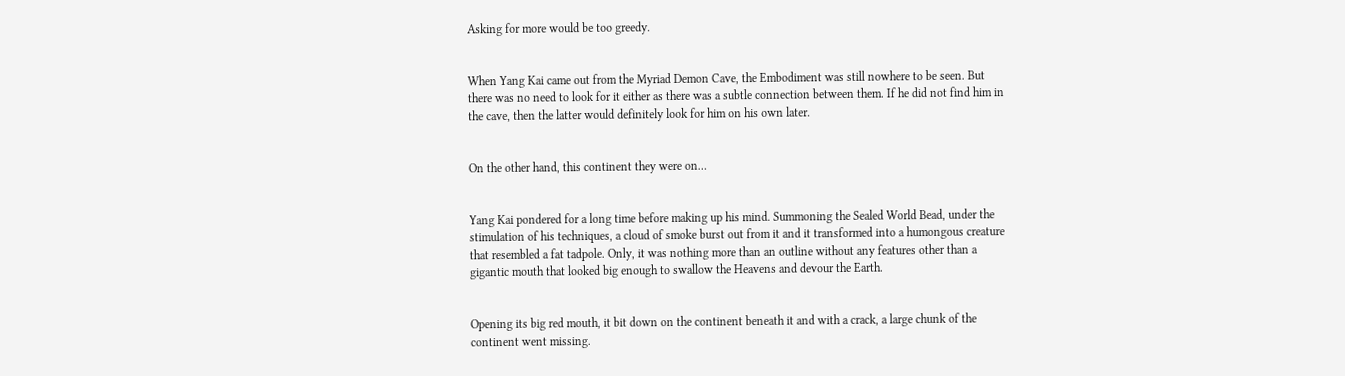Asking for more would be too greedy.


When Yang Kai came out from the Myriad Demon Cave, the Embodiment was still nowhere to be seen. But there was no need to look for it either as there was a subtle connection between them. If he did not find him in the cave, then the latter would definitely look for him on his own later.


On the other hand, this continent they were on…


Yang Kai pondered for a long time before making up his mind. Summoning the Sealed World Bead, under the stimulation of his techniques, a cloud of smoke burst out from it and it transformed into a humongous creature that resembled a fat tadpole. Only, it was nothing more than an outline without any features other than a gigantic mouth that looked big enough to swallow the Heavens and devour the Earth.


Opening its big red mouth, it bit down on the continent beneath it and with a crack, a large chunk of the continent went missing.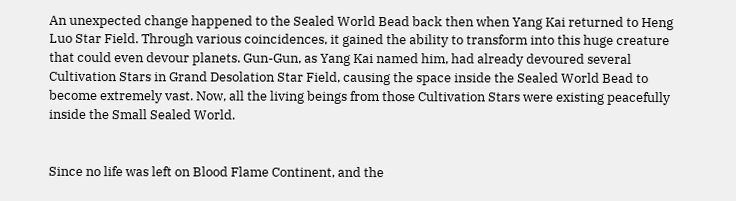An unexpected change happened to the Sealed World Bead back then when Yang Kai returned to Heng Luo Star Field. Through various coincidences, it gained the ability to transform into this huge creature that could even devour planets. Gun-Gun, as Yang Kai named him, had already devoured several Cultivation Stars in Grand Desolation Star Field, causing the space inside the Sealed World Bead to become extremely vast. Now, all the living beings from those Cultivation Stars were existing peacefully inside the Small Sealed World.


Since no life was left on Blood Flame Continent, and the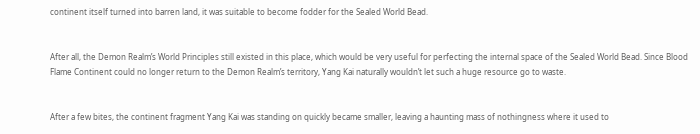continent itself turned into barren land, it was suitable to become fodder for the Sealed World Bead.


After all, the Demon Realm’s World Principles still existed in this place, which would be very useful for perfecting the internal space of the Sealed World Bead. Since Blood Flame Continent could no longer return to the Demon Realm’s territory, Yang Kai naturally wouldn’t let such a huge resource go to waste.


After a few bites, the continent fragment Yang Kai was standing on quickly became smaller, leaving a haunting mass of nothingness where it used to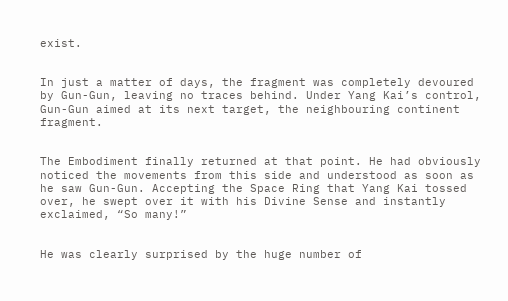exist.


In just a matter of days, the fragment was completely devoured by Gun-Gun, leaving no traces behind. Under Yang Kai’s control, Gun-Gun aimed at its next target, the neighbouring continent fragment.


The Embodiment finally returned at that point. He had obviously noticed the movements from this side and understood as soon as he saw Gun-Gun. Accepting the Space Ring that Yang Kai tossed over, he swept over it with his Divine Sense and instantly exclaimed, “So many!”


He was clearly surprised by the huge number of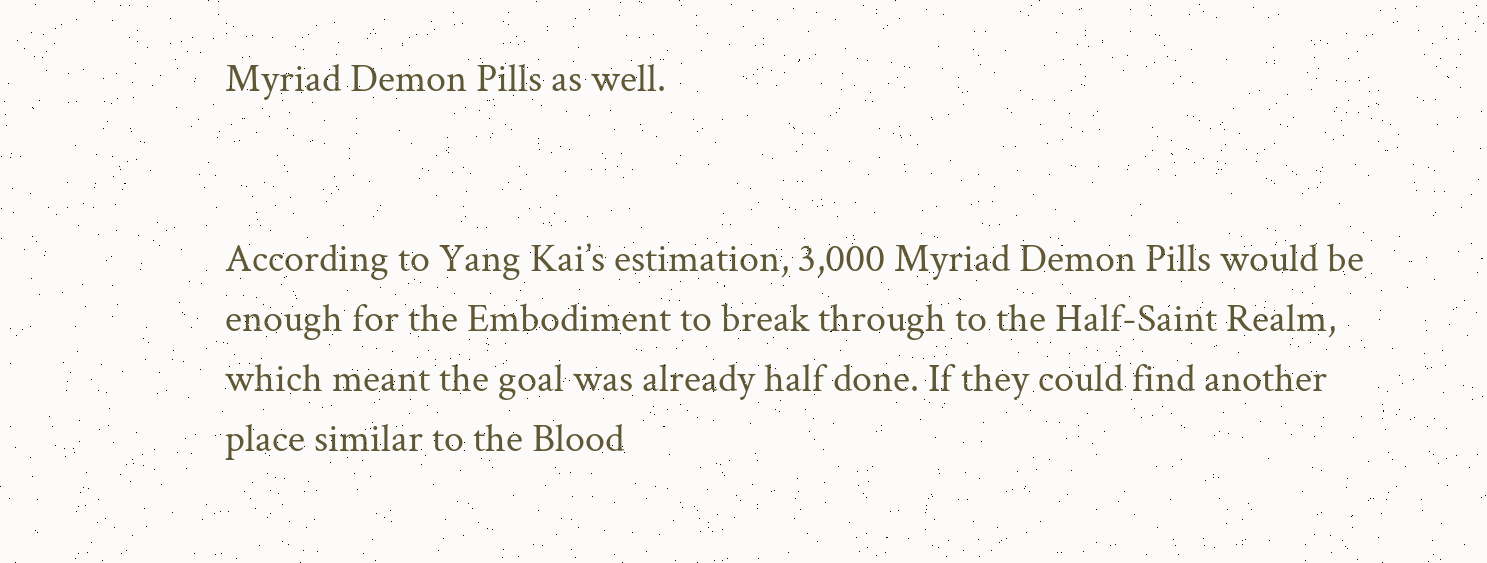Myriad Demon Pills as well.


According to Yang Kai’s estimation, 3,000 Myriad Demon Pills would be enough for the Embodiment to break through to the Half-Saint Realm, which meant the goal was already half done. If they could find another place similar to the Blood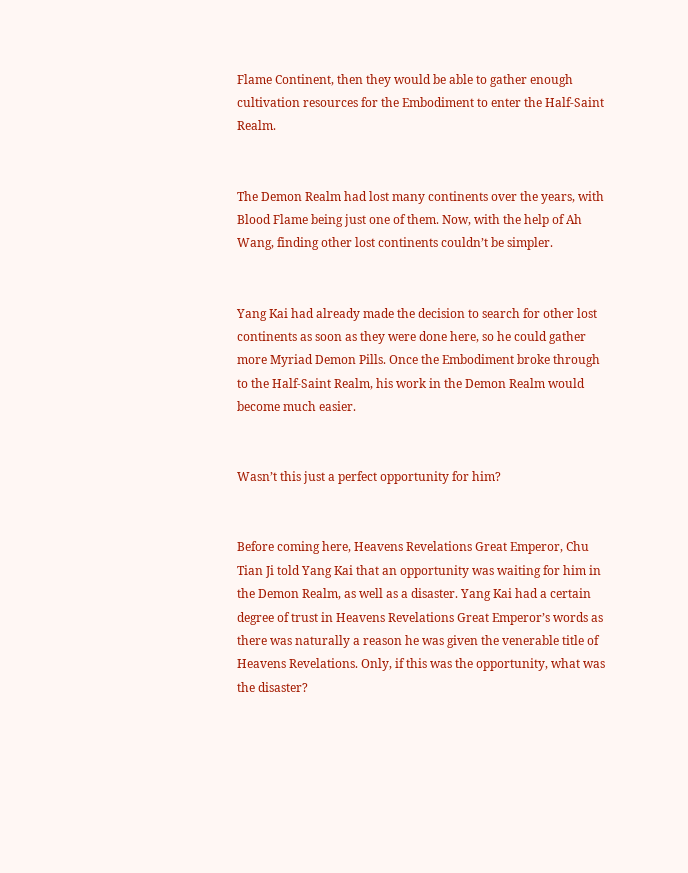Flame Continent, then they would be able to gather enough cultivation resources for the Embodiment to enter the Half-Saint Realm.


The Demon Realm had lost many continents over the years, with Blood Flame being just one of them. Now, with the help of Ah Wang, finding other lost continents couldn’t be simpler.


Yang Kai had already made the decision to search for other lost continents as soon as they were done here, so he could gather more Myriad Demon Pills. Once the Embodiment broke through to the Half-Saint Realm, his work in the Demon Realm would become much easier.


Wasn’t this just a perfect opportunity for him?


Before coming here, Heavens Revelations Great Emperor, Chu Tian Ji told Yang Kai that an opportunity was waiting for him in the Demon Realm, as well as a disaster. Yang Kai had a certain degree of trust in Heavens Revelations Great Emperor’s words as there was naturally a reason he was given the venerable title of Heavens Revelations. Only, if this was the opportunity, what was the disaster?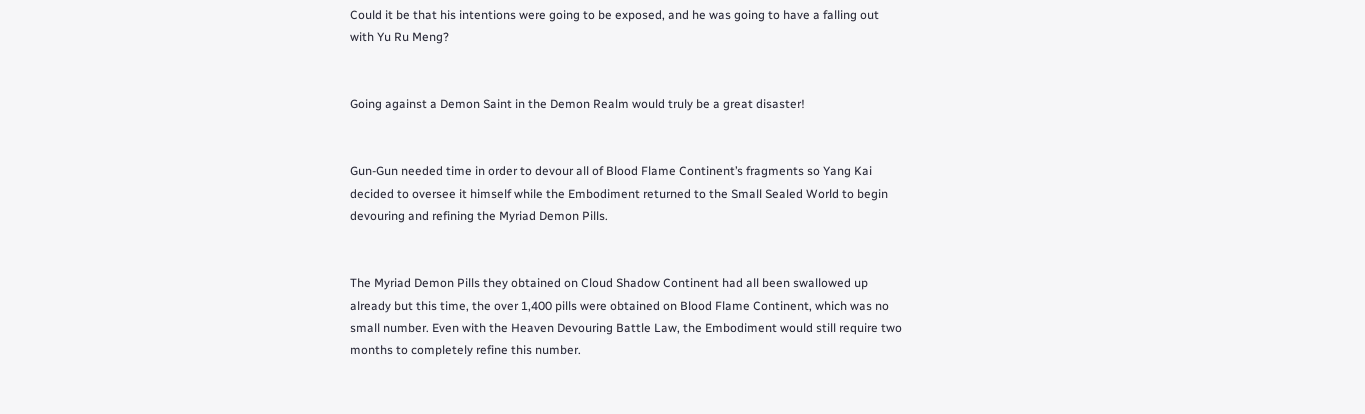Could it be that his intentions were going to be exposed, and he was going to have a falling out with Yu Ru Meng?


Going against a Demon Saint in the Demon Realm would truly be a great disaster!


Gun-Gun needed time in order to devour all of Blood Flame Continent’s fragments so Yang Kai decided to oversee it himself while the Embodiment returned to the Small Sealed World to begin devouring and refining the Myriad Demon Pills.


The Myriad Demon Pills they obtained on Cloud Shadow Continent had all been swallowed up already but this time, the over 1,400 pills were obtained on Blood Flame Continent, which was no small number. Even with the Heaven Devouring Battle Law, the Embodiment would still require two months to completely refine this number.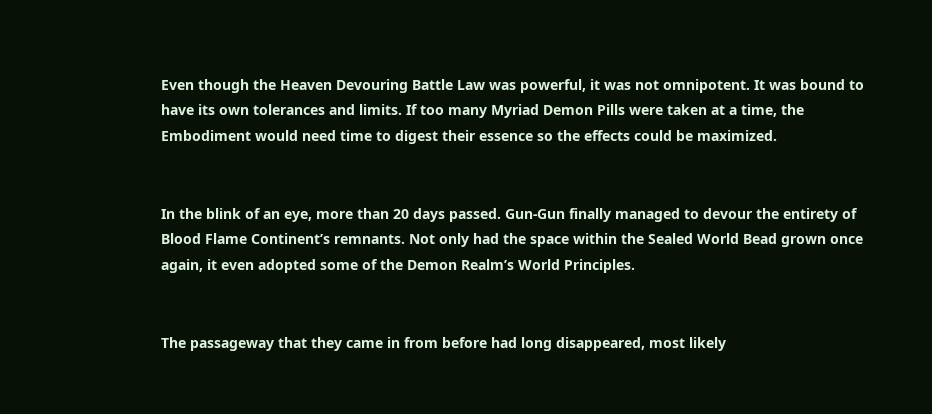Even though the Heaven Devouring Battle Law was powerful, it was not omnipotent. It was bound to have its own tolerances and limits. If too many Myriad Demon Pills were taken at a time, the Embodiment would need time to digest their essence so the effects could be maximized.


In the blink of an eye, more than 20 days passed. Gun-Gun finally managed to devour the entirety of Blood Flame Continent’s remnants. Not only had the space within the Sealed World Bead grown once again, it even adopted some of the Demon Realm’s World Principles.


The passageway that they came in from before had long disappeared, most likely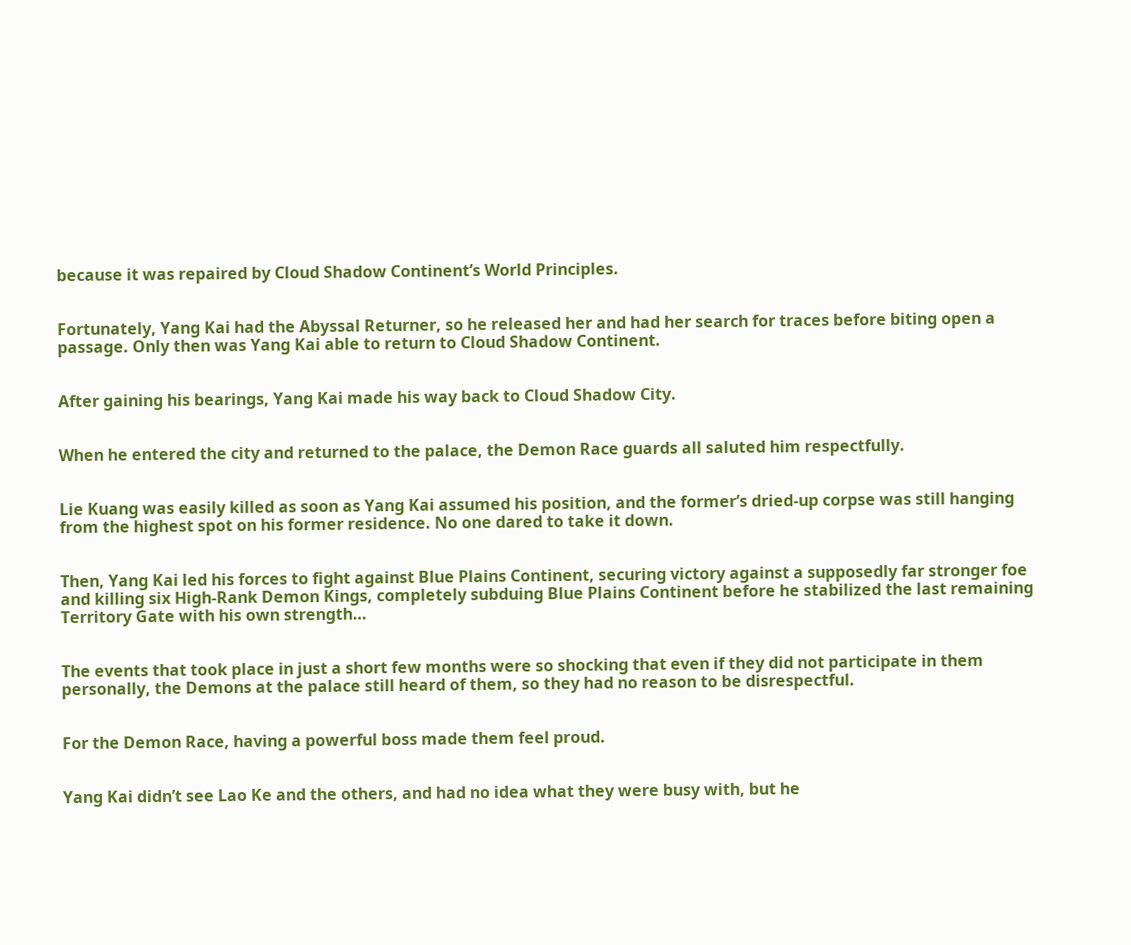because it was repaired by Cloud Shadow Continent’s World Principles.


Fortunately, Yang Kai had the Abyssal Returner, so he released her and had her search for traces before biting open a passage. Only then was Yang Kai able to return to Cloud Shadow Continent.


After gaining his bearings, Yang Kai made his way back to Cloud Shadow City.


When he entered the city and returned to the palace, the Demon Race guards all saluted him respectfully.


Lie Kuang was easily killed as soon as Yang Kai assumed his position, and the former’s dried-up corpse was still hanging from the highest spot on his former residence. No one dared to take it down.


Then, Yang Kai led his forces to fight against Blue Plains Continent, securing victory against a supposedly far stronger foe and killing six High-Rank Demon Kings, completely subduing Blue Plains Continent before he stabilized the last remaining Territory Gate with his own strength…


The events that took place in just a short few months were so shocking that even if they did not participate in them personally, the Demons at the palace still heard of them, so they had no reason to be disrespectful.


For the Demon Race, having a powerful boss made them feel proud.


Yang Kai didn’t see Lao Ke and the others, and had no idea what they were busy with, but he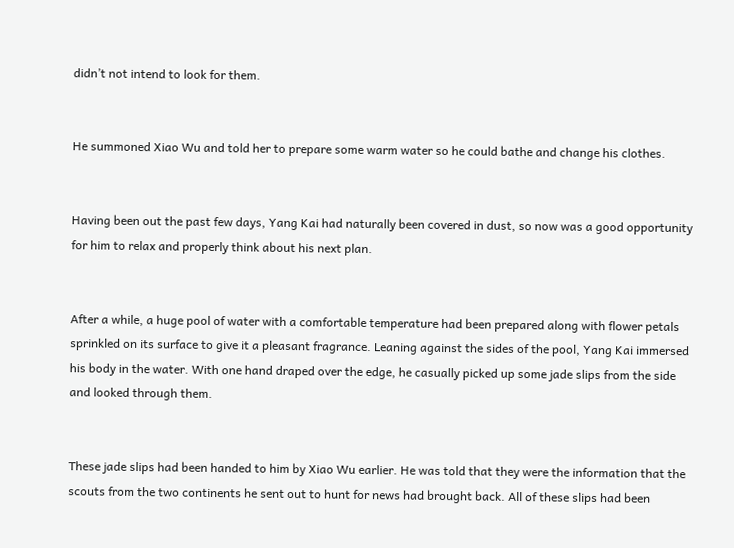didn’t not intend to look for them.


He summoned Xiao Wu and told her to prepare some warm water so he could bathe and change his clothes.


Having been out the past few days, Yang Kai had naturally been covered in dust, so now was a good opportunity for him to relax and properly think about his next plan.


After a while, a huge pool of water with a comfortable temperature had been prepared along with flower petals sprinkled on its surface to give it a pleasant fragrance. Leaning against the sides of the pool, Yang Kai immersed his body in the water. With one hand draped over the edge, he casually picked up some jade slips from the side and looked through them.


These jade slips had been handed to him by Xiao Wu earlier. He was told that they were the information that the scouts from the two continents he sent out to hunt for news had brought back. All of these slips had been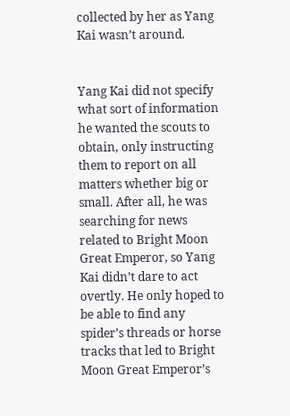collected by her as Yang Kai wasn’t around.


Yang Kai did not specify what sort of information he wanted the scouts to obtain, only instructing them to report on all matters whether big or small. After all, he was searching for news related to Bright Moon Great Emperor, so Yang Kai didn’t dare to act overtly. He only hoped to be able to find any spider’s threads or horse tracks that led to Bright Moon Great Emperor’s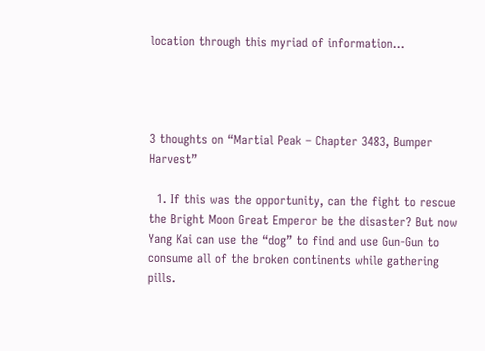location through this myriad of information…




3 thoughts on “Martial Peak – Chapter 3483, Bumper Harvest”

  1. If this was the opportunity, can the fight to rescue the Bright Moon Great Emperor be the disaster? But now Yang Kai can use the “dog” to find and use Gun-Gun to consume all of the broken continents while gathering pills.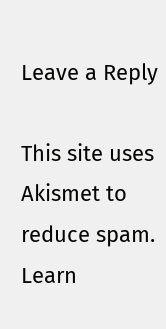Leave a Reply

This site uses Akismet to reduce spam. Learn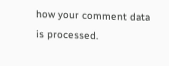how your comment data is processed.